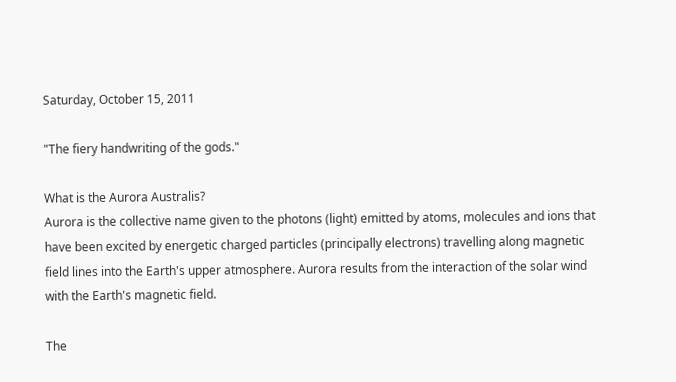Saturday, October 15, 2011

"The fiery handwriting of the gods."

What is the Aurora Australis?
Aurora is the collective name given to the photons (light) emitted by atoms, molecules and ions that have been excited by energetic charged particles (principally electrons) travelling along magnetic field lines into the Earth's upper atmosphere. Aurora results from the interaction of the solar wind with the Earth's magnetic field.

The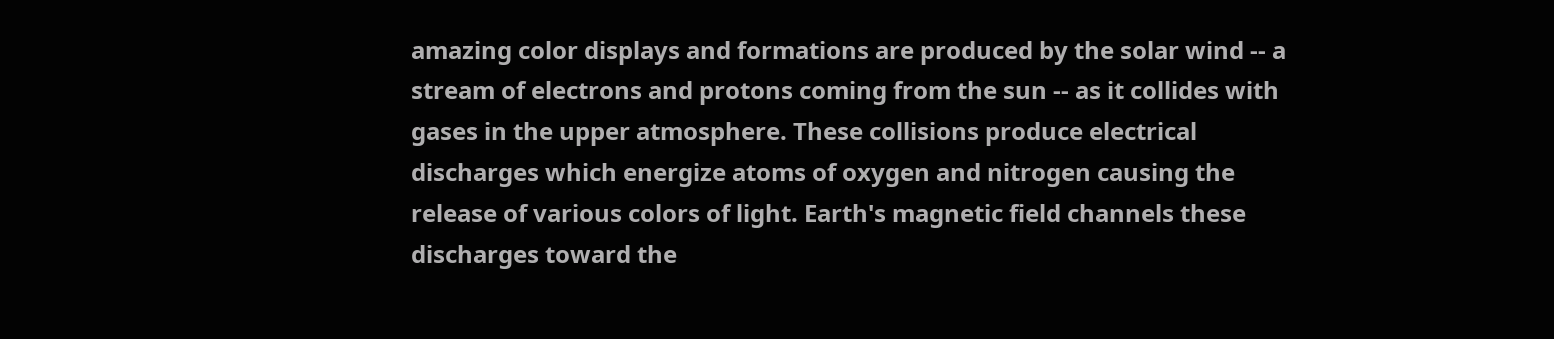amazing color displays and formations are produced by the solar wind -- a stream of electrons and protons coming from the sun -- as it collides with gases in the upper atmosphere. These collisions produce electrical discharges which energize atoms of oxygen and nitrogen causing the release of various colors of light. Earth's magnetic field channels these discharges toward the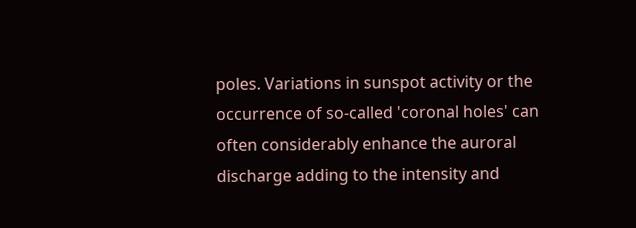poles. Variations in sunspot activity or the occurrence of so-called 'coronal holes' can often considerably enhance the auroral discharge adding to the intensity and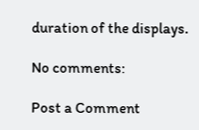duration of the displays.

No comments:

Post a Comment